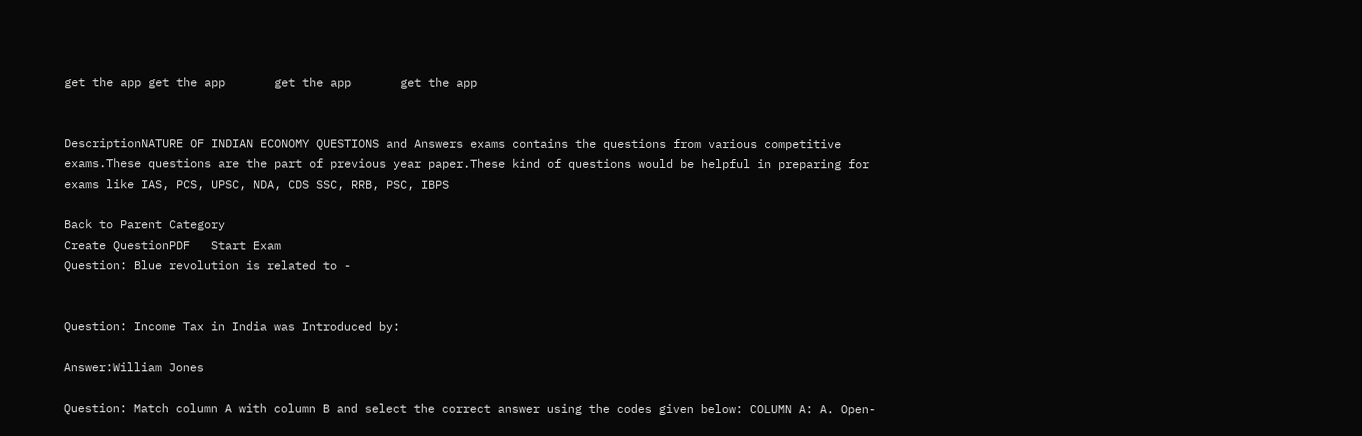get the app get the app       get the app       get the app


DescriptionNATURE OF INDIAN ECONOMY QUESTIONS and Answers exams contains the questions from various competitive exams.These questions are the part of previous year paper.These kind of questions would be helpful in preparing for exams like IAS, PCS, UPSC, NDA, CDS SSC, RRB, PSC, IBPS

Back to Parent Category
Create QuestionPDF   Start Exam
Question: Blue revolution is related to -


Question: Income Tax in India was Introduced by:

Answer:William Jones

Question: Match column A with column B and select the correct answer using the codes given below: COLUMN A: A. Open-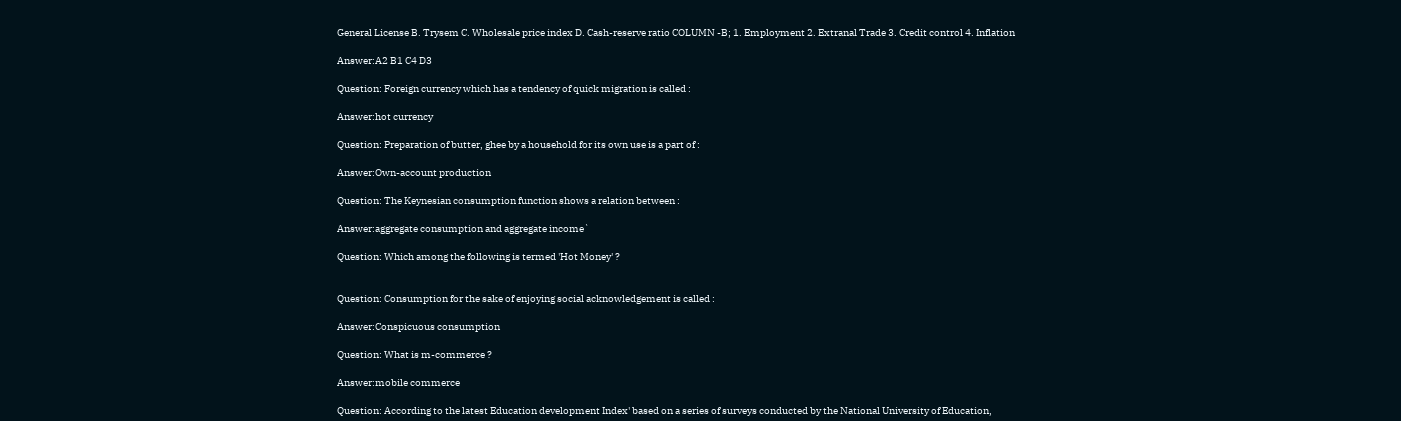General License B. Trysem C. Wholesale price index D. Cash-reserve ratio COLUMN -B; 1. Employment 2. Extranal Trade 3. Credit control 4. Inflation

Answer:A2 B1 C4 D3

Question: Foreign currency which has a tendency of quick migration is called :

Answer:hot currency

Question: Preparation of butter, ghee by a household for its own use is a part of :

Answer:Own-account production

Question: The Keynesian consumption function shows a relation between :

Answer:aggregate consumption and aggregate income`

Question: Which among the following is termed 'Hot Money' ?


Question: Consumption for the sake of enjoying social acknowledgement is called :

Answer:Conspicuous consumption

Question: What is m-commerce ?

Answer:mobile commerce

Question: According to the latest Education development Index' based on a series of surveys conducted by the National University of Education,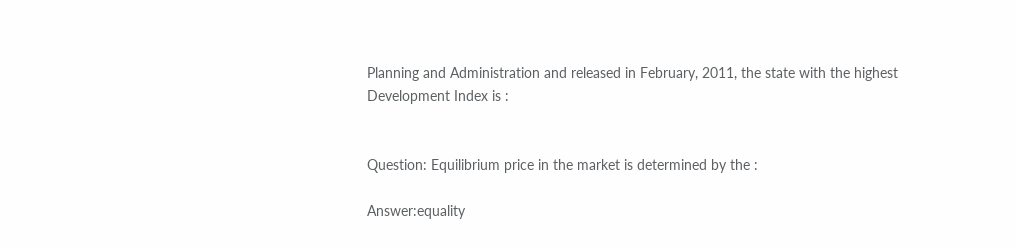Planning and Administration and released in February, 2011, the state with the highest Development Index is :


Question: Equilibrium price in the market is determined by the :

Answer:equality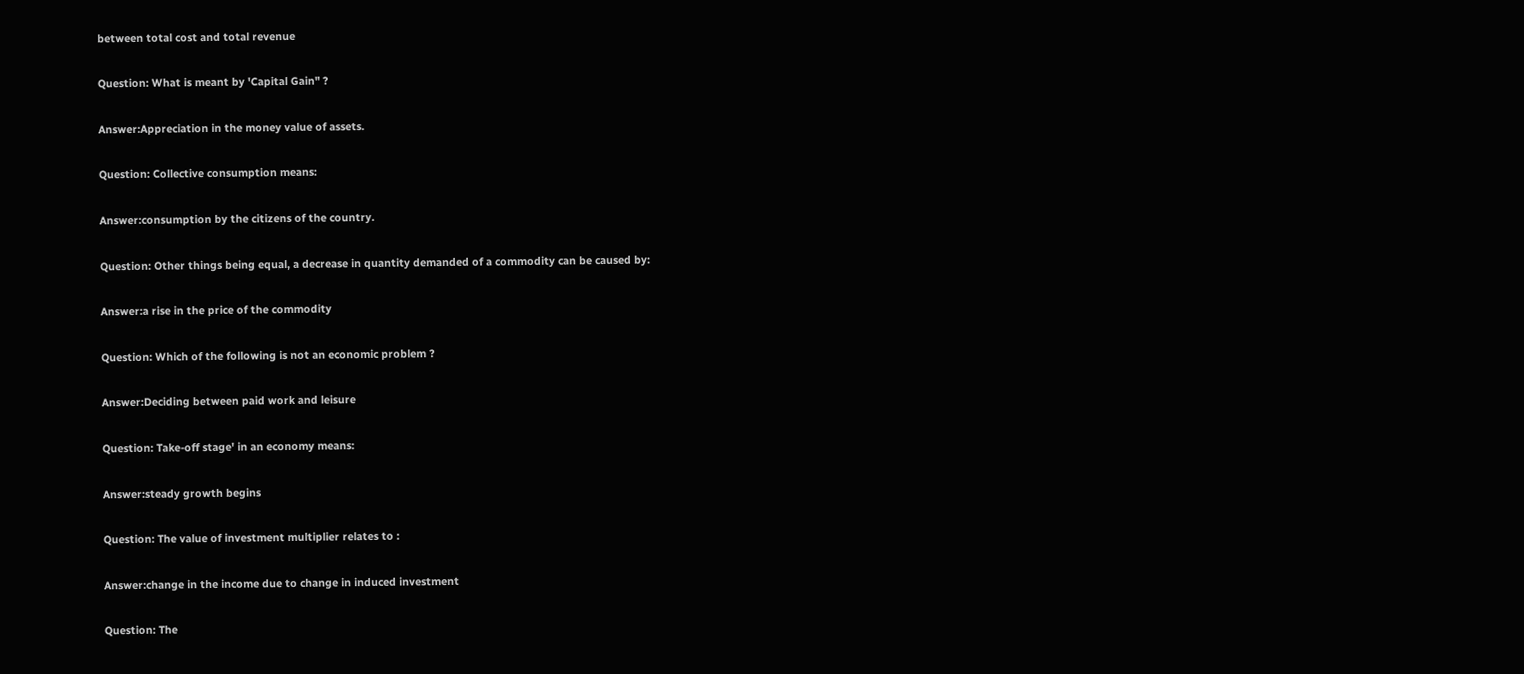between total cost and total revenue

Question: What is meant by 'Capital Gain" ?

Answer:Appreciation in the money value of assets.

Question: Collective consumption means:

Answer:consumption by the citizens of the country.

Question: Other things being equal, a decrease in quantity demanded of a commodity can be caused by:

Answer:a rise in the price of the commodity

Question: Which of the following is not an economic problem ?

Answer:Deciding between paid work and leisure

Question: Take-off stage' in an economy means:

Answer:steady growth begins

Question: The value of investment multiplier relates to :

Answer:change in the income due to change in induced investment

Question: The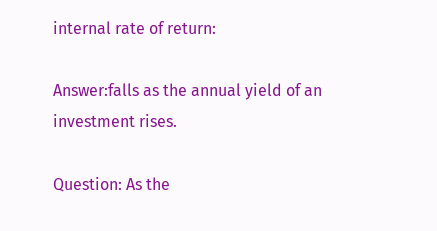internal rate of return:

Answer:falls as the annual yield of an investment rises.

Question: As the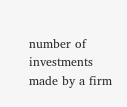number of investments made by a firm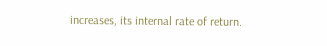increases, its internal rate of return.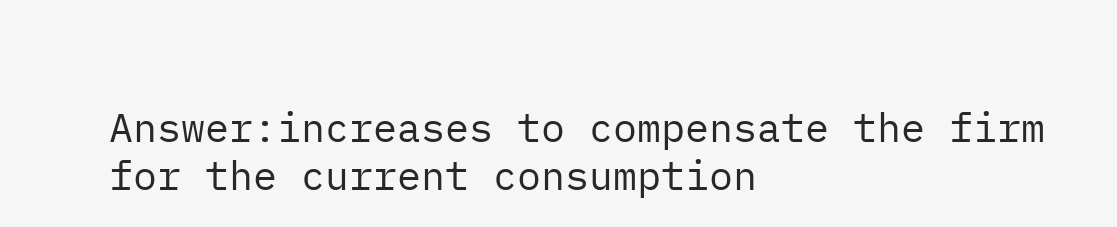Answer:increases to compensate the firm for the current consumption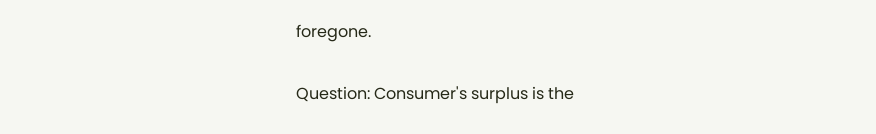foregone.

Question: Consumer's surplus is the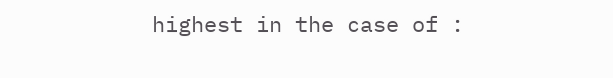highest in the case of :